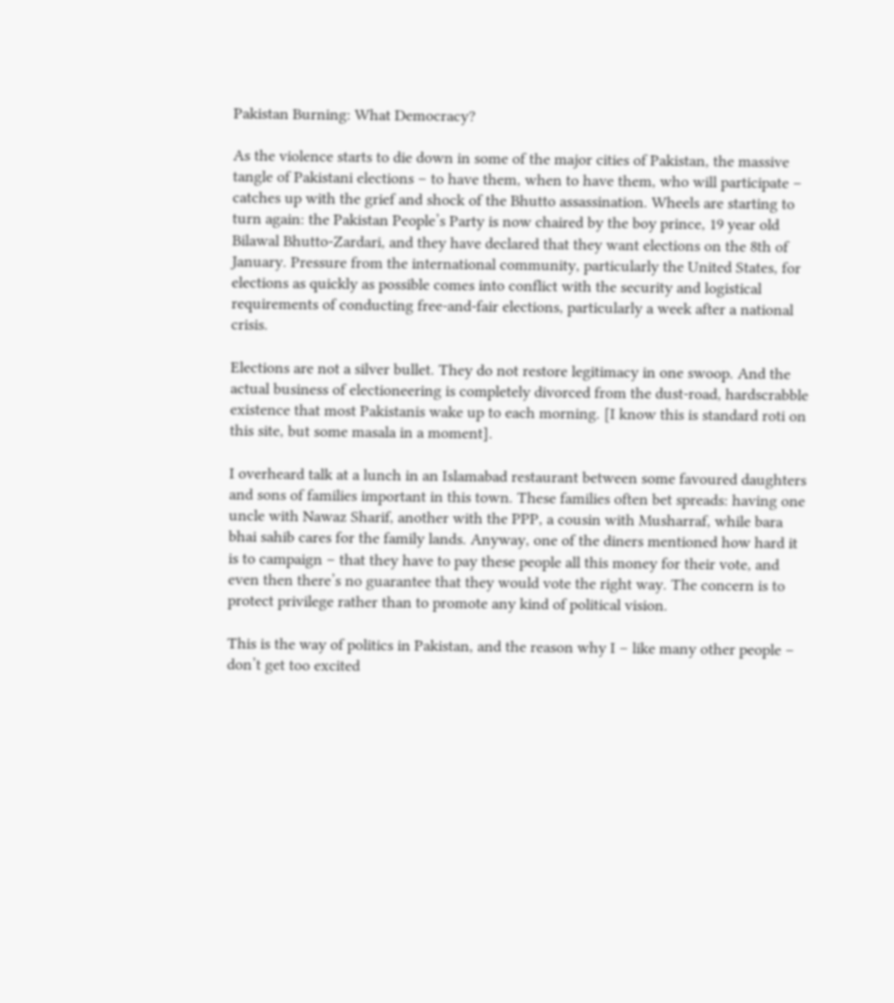Pakistan Burning: What Democracy?

As the violence starts to die down in some of the major cities of Pakistan, the massive tangle of Pakistani elections – to have them, when to have them, who will participate – catches up with the grief and shock of the Bhutto assassination. Wheels are starting to turn again: the Pakistan People’s Party is now chaired by the boy prince, 19 year old Bilawal Bhutto-Zardari, and they have declared that they want elections on the 8th of January. Pressure from the international community, particularly the United States, for elections as quickly as possible comes into conflict with the security and logistical requirements of conducting free-and-fair elections, particularly a week after a national crisis.

Elections are not a silver bullet. They do not restore legitimacy in one swoop. And the actual business of electioneering is completely divorced from the dust-road, hardscrabble existence that most Pakistanis wake up to each morning. [I know this is standard roti on this site, but some masala in a moment].

I overheard talk at a lunch in an Islamabad restaurant between some favoured daughters and sons of families important in this town. These families often bet spreads: having one uncle with Nawaz Sharif, another with the PPP, a cousin with Musharraf, while bara bhai sahib cares for the family lands. Anyway, one of the diners mentioned how hard it is to campaign – that they have to pay these people all this money for their vote, and even then there’s no guarantee that they would vote the right way. The concern is to protect privilege rather than to promote any kind of political vision.

This is the way of politics in Pakistan, and the reason why I – like many other people – don’t get too excited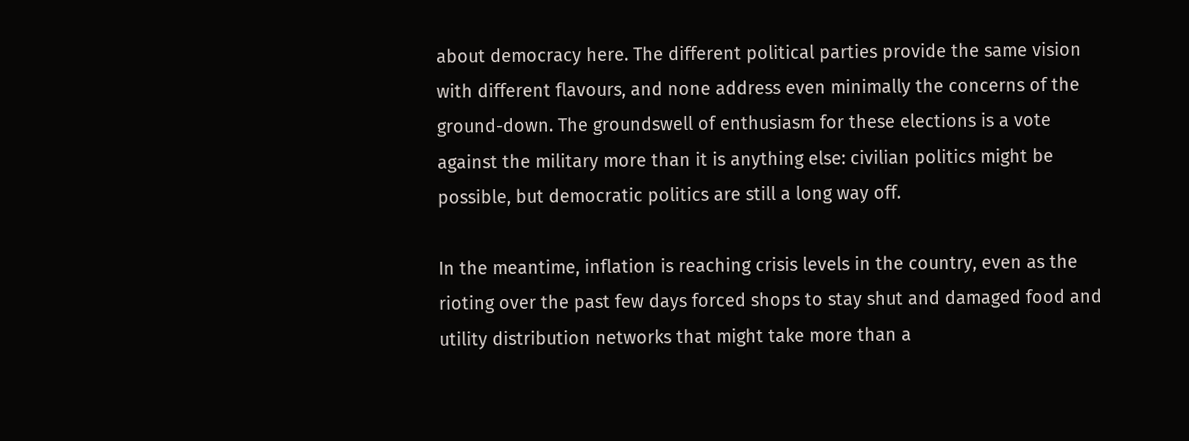about democracy here. The different political parties provide the same vision with different flavours, and none address even minimally the concerns of the ground-down. The groundswell of enthusiasm for these elections is a vote against the military more than it is anything else: civilian politics might be possible, but democratic politics are still a long way off.

In the meantime, inflation is reaching crisis levels in the country, even as the rioting over the past few days forced shops to stay shut and damaged food and utility distribution networks that might take more than a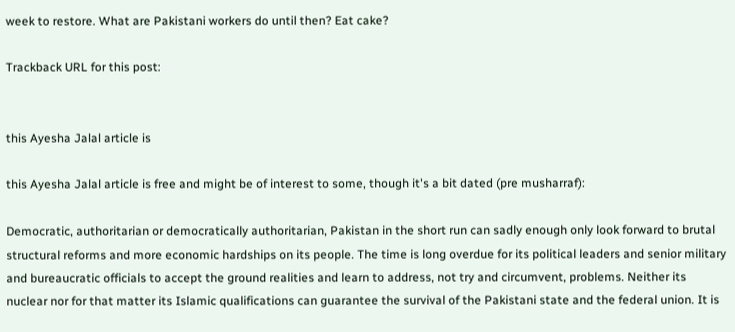week to restore. What are Pakistani workers do until then? Eat cake?

Trackback URL for this post:


this Ayesha Jalal article is

this Ayesha Jalal article is free and might be of interest to some, though it's a bit dated (pre musharraf):

Democratic, authoritarian or democratically authoritarian, Pakistan in the short run can sadly enough only look forward to brutal structural reforms and more economic hardships on its people. The time is long overdue for its political leaders and senior military and bureaucratic officials to accept the ground realities and learn to address, not try and circumvent, problems. Neither its nuclear nor for that matter its Islamic qualifications can guarantee the survival of the Pakistani state and the federal union. It is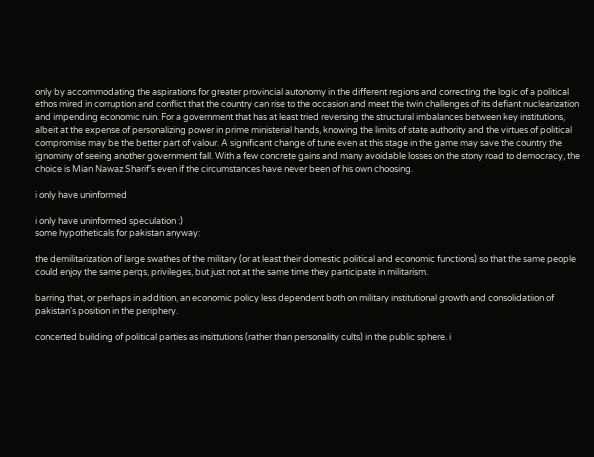only by accommodating the aspirations for greater provincial autonomy in the different regions and correcting the logic of a political ethos mired in corruption and conflict that the country can rise to the occasion and meet the twin challenges of its defiant nuclearization and impending economic ruin. For a government that has at least tried reversing the structural imbalances between key institutions, albeit at the expense of personalizing power in prime ministerial hands, knowing the limits of state authority and the virtues of political compromise may be the better part of valour. A significant change of tune even at this stage in the game may save the country the ignominy of seeing another government fall. With a few concrete gains and many avoidable losses on the stony road to democracy, the choice is Mian Nawaz Sharif’s even if the circumstances have never been of his own choosing.

i only have uninformed

i only have uninformed speculation :)
some hypotheticals for pakistan anyway:

the demilitarization of large swathes of the military (or at least their domestic political and economic functions) so that the same people could enjoy the same perqs, privileges, but just not at the same time they participate in militarism.

barring that, or perhaps in addition, an economic policy less dependent both on military institutional growth and consolidatiion of pakistan's position in the periphery.

concerted building of political parties as insittutions (rather than personality cults) in the public sphere. i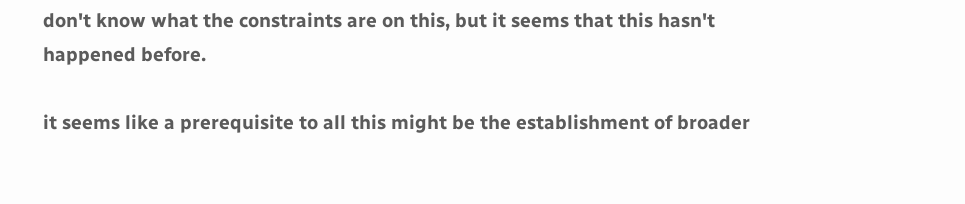don't know what the constraints are on this, but it seems that this hasn't happened before.

it seems like a prerequisite to all this might be the establishment of broader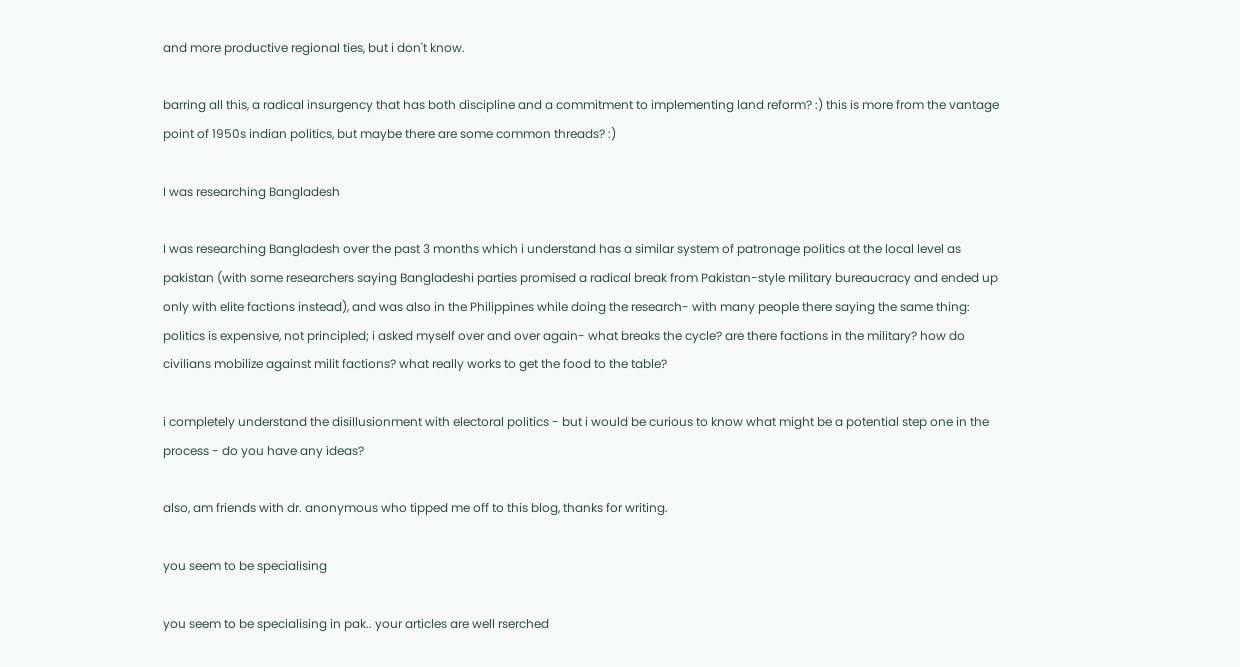and more productive regional ties, but i don't know.

barring all this, a radical insurgency that has both discipline and a commitment to implementing land reform? :) this is more from the vantage point of 1950s indian politics, but maybe there are some common threads? :)

I was researching Bangladesh

I was researching Bangladesh over the past 3 months which i understand has a similar system of patronage politics at the local level as pakistan (with some researchers saying Bangladeshi parties promised a radical break from Pakistan-style military bureaucracy and ended up only with elite factions instead), and was also in the Philippines while doing the research- with many people there saying the same thing: politics is expensive, not principled; i asked myself over and over again- what breaks the cycle? are there factions in the military? how do civilians mobilize against milit factions? what really works to get the food to the table?

i completely understand the disillusionment with electoral politics - but i would be curious to know what might be a potential step one in the process - do you have any ideas?

also, am friends with dr. anonymous who tipped me off to this blog, thanks for writing.

you seem to be specialising

you seem to be specialising in pak.. your articles are well rserched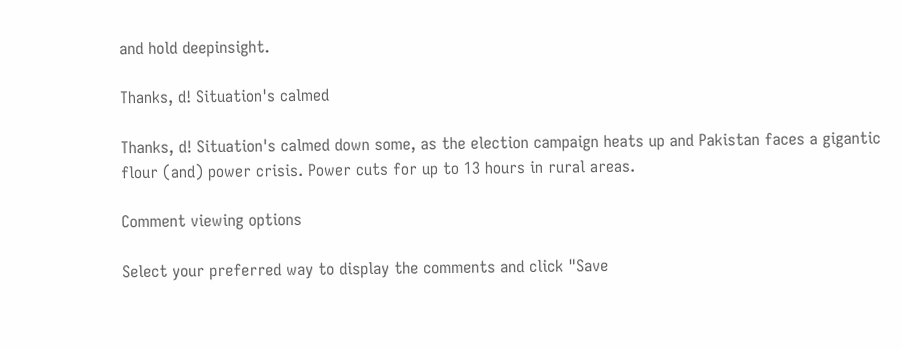and hold deepinsight.

Thanks, d! Situation's calmed

Thanks, d! Situation's calmed down some, as the election campaign heats up and Pakistan faces a gigantic flour (and) power crisis. Power cuts for up to 13 hours in rural areas.

Comment viewing options

Select your preferred way to display the comments and click "Save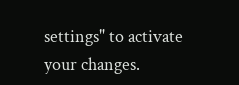settings" to activate your changes.